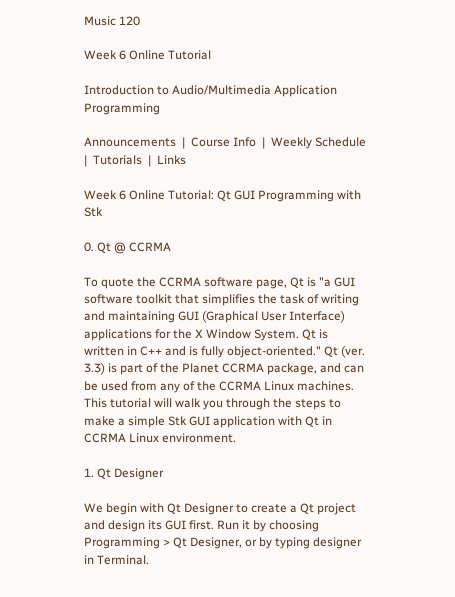Music 120

Week 6 Online Tutorial

Introduction to Audio/Multimedia Application Programming

Announcements  |  Course Info  |  Weekly Schedule  |  Tutorials  |  Links

Week 6 Online Tutorial: Qt GUI Programming with Stk

0. Qt @ CCRMA

To quote the CCRMA software page, Qt is "a GUI software toolkit that simplifies the task of writing and maintaining GUI (Graphical User Interface) applications for the X Window System. Qt is written in C++ and is fully object-oriented." Qt (ver. 3.3) is part of the Planet CCRMA package, and can be used from any of the CCRMA Linux machines.
This tutorial will walk you through the steps to make a simple Stk GUI application with Qt in CCRMA Linux environment.

1. Qt Designer

We begin with Qt Designer to create a Qt project and design its GUI first. Run it by choosing Programming > Qt Designer, or by typing designer in Terminal.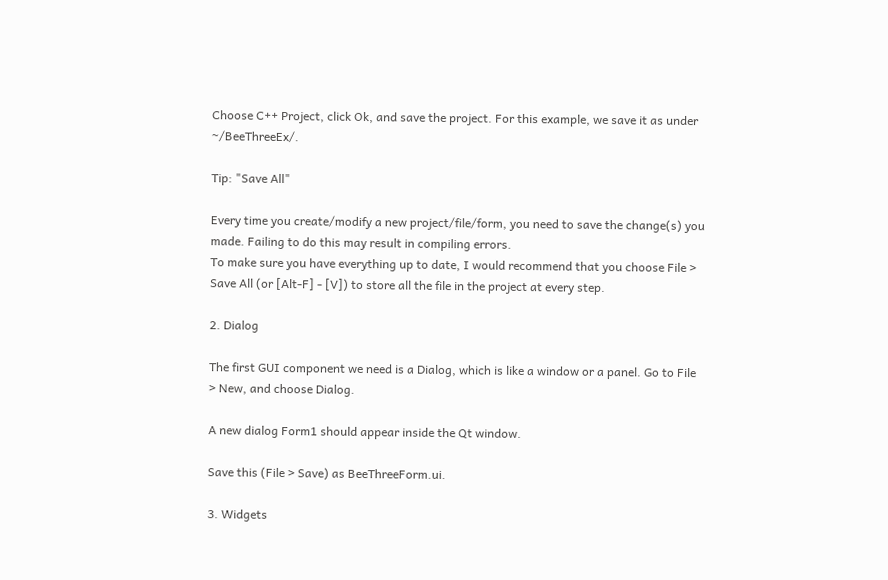Choose C++ Project, click Ok, and save the project. For this example, we save it as under ~/BeeThreeEx/.

Tip: "Save All"

Every time you create/modify a new project/file/form, you need to save the change(s) you made. Failing to do this may result in compiling errors.
To make sure you have everything up to date, I would recommend that you choose File > Save All (or [Alt-F] - [V]) to store all the file in the project at every step.

2. Dialog

The first GUI component we need is a Dialog, which is like a window or a panel. Go to File > New, and choose Dialog.

A new dialog Form1 should appear inside the Qt window.

Save this (File > Save) as BeeThreeForm.ui.

3. Widgets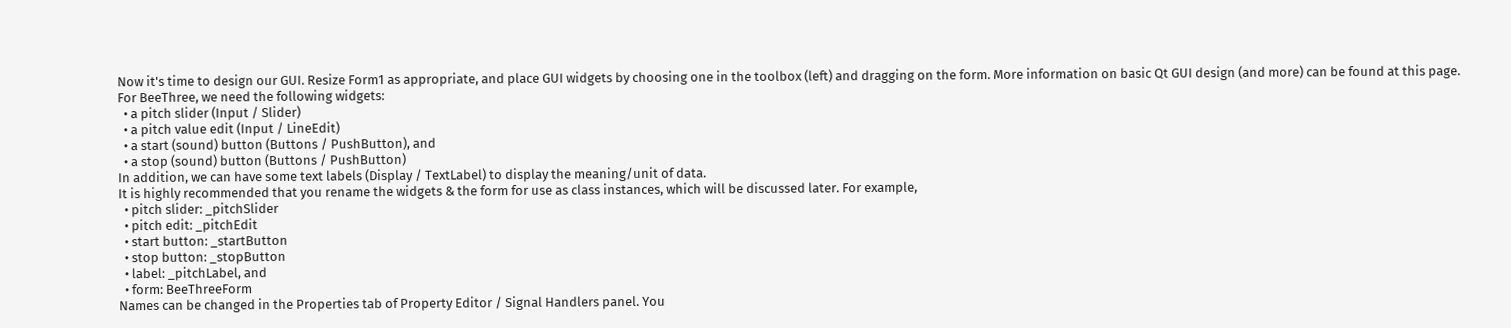Now it's time to design our GUI. Resize Form1 as appropriate, and place GUI widgets by choosing one in the toolbox (left) and dragging on the form. More information on basic Qt GUI design (and more) can be found at this page.
For BeeThree, we need the following widgets:
  • a pitch slider (Input / Slider)
  • a pitch value edit (Input / LineEdit)
  • a start (sound) button (Buttons / PushButton), and
  • a stop (sound) button (Buttons / PushButton)
In addition, we can have some text labels (Display / TextLabel) to display the meaning/unit of data.
It is highly recommended that you rename the widgets & the form for use as class instances, which will be discussed later. For example,
  • pitch slider: _pitchSlider
  • pitch edit: _pitchEdit
  • start button: _startButton
  • stop button: _stopButton
  • label: _pitchLabel, and
  • form: BeeThreeForm
Names can be changed in the Properties tab of Property Editor / Signal Handlers panel. You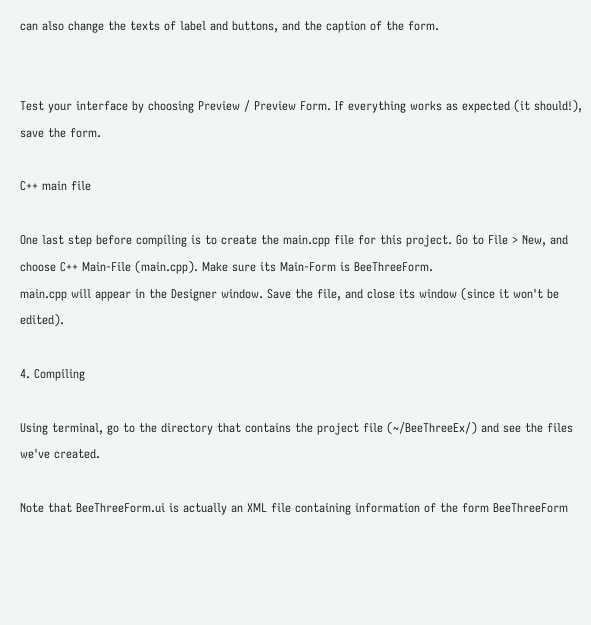can also change the texts of label and buttons, and the caption of the form.


Test your interface by choosing Preview / Preview Form. If everything works as expected (it should!), save the form.

C++ main file

One last step before compiling is to create the main.cpp file for this project. Go to File > New, and choose C++ Main-File (main.cpp). Make sure its Main-Form is BeeThreeForm.
main.cpp will appear in the Designer window. Save the file, and close its window (since it won't be edited).

4. Compiling

Using terminal, go to the directory that contains the project file (~/BeeThreeEx/) and see the files we've created.

Note that BeeThreeForm.ui is actually an XML file containing information of the form BeeThreeForm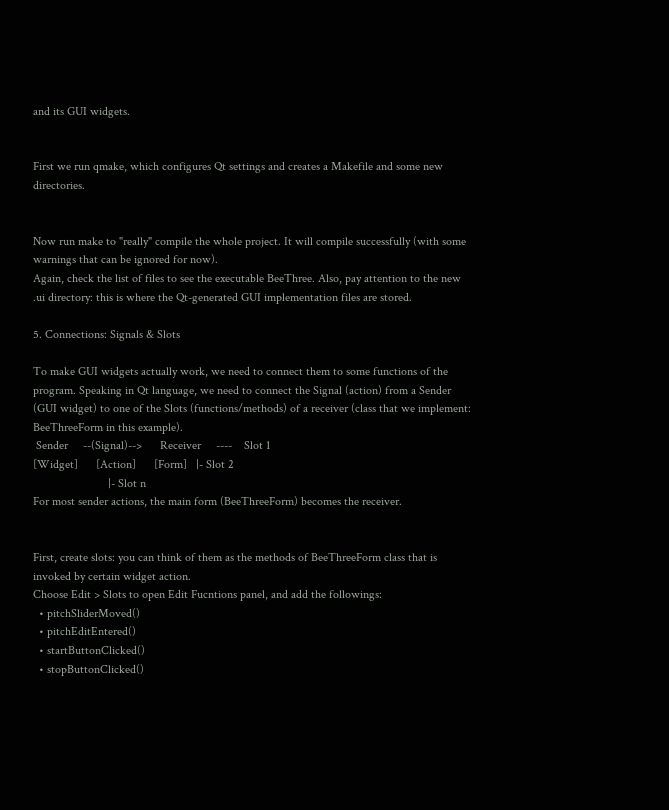and its GUI widgets.


First we run qmake, which configures Qt settings and creates a Makefile and some new directories.


Now run make to "really" compile the whole project. It will compile successfully (with some warnings that can be ignored for now).
Again, check the list of files to see the executable BeeThree. Also, pay attention to the new .ui directory: this is where the Qt-generated GUI implementation files are stored.

5. Connections: Signals & Slots

To make GUI widgets actually work, we need to connect them to some functions of the program. Speaking in Qt language, we need to connect the Signal (action) from a Sender (GUI widget) to one of the Slots (functions/methods) of a receiver (class that we implement: BeeThreeForm in this example).
 Sender     --(Signal)-->      Receiver     ----    Slot 1
[Widget]      [Action]      [Form]   |- Slot 2
                         |- Slot n
For most sender actions, the main form (BeeThreeForm) becomes the receiver.


First, create slots: you can think of them as the methods of BeeThreeForm class that is invoked by certain widget action.
Choose Edit > Slots to open Edit Fucntions panel, and add the followings:
  • pitchSliderMoved()
  • pitchEditEntered()
  • startButtonClicked()
  • stopButtonClicked()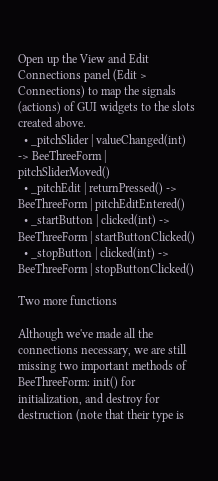Open up the View and Edit Connections panel (Edit > Connections) to map the signals (actions) of GUI widgets to the slots created above.
  • _pitchSlider | valueChanged(int) -> BeeThreeForm | pitchSliderMoved()
  • _pitchEdit | returnPressed() -> BeeThreeForm | pitchEditEntered()
  • _startButton | clicked(int) -> BeeThreeForm | startButtonClicked()
  • _stopButton | clicked(int) -> BeeThreeForm | stopButtonClicked()

Two more functions

Although we've made all the connections necessary, we are still missing two important methods of BeeThreeForm: init() for initialization, and destroy for destruction (note that their type is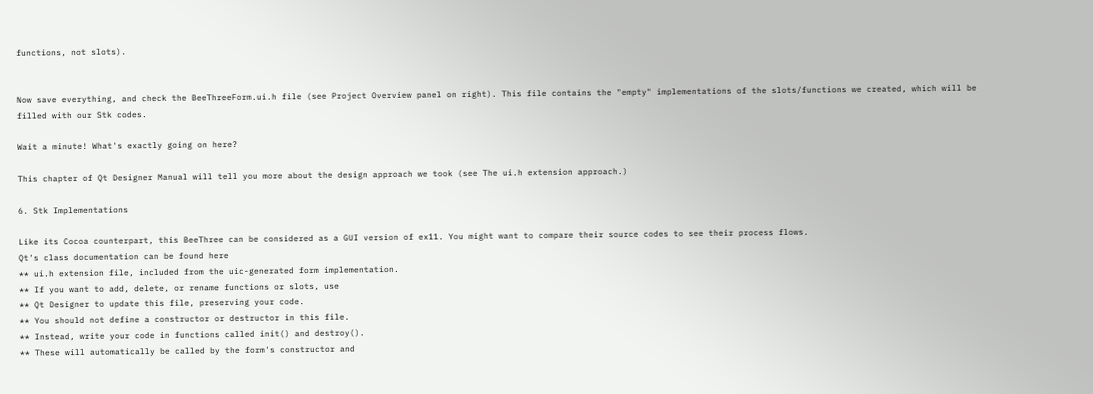functions, not slots).


Now save everything, and check the BeeThreeForm.ui.h file (see Project Overview panel on right). This file contains the "empty" implementations of the slots/functions we created, which will be filled with our Stk codes.

Wait a minute! What's exactly going on here?

This chapter of Qt Designer Manual will tell you more about the design approach we took (see The ui.h extension approach.)

6. Stk Implementations

Like its Cocoa counterpart, this BeeThree can be considered as a GUI version of ex11. You might want to compare their source codes to see their process flows.
Qt's class documentation can be found here
** ui.h extension file, included from the uic-generated form implementation.
** If you want to add, delete, or rename functions or slots, use
** Qt Designer to update this file, preserving your code.
** You should not define a constructor or destructor in this file.
** Instead, write your code in functions called init() and destroy().
** These will automatically be called by the form's constructor and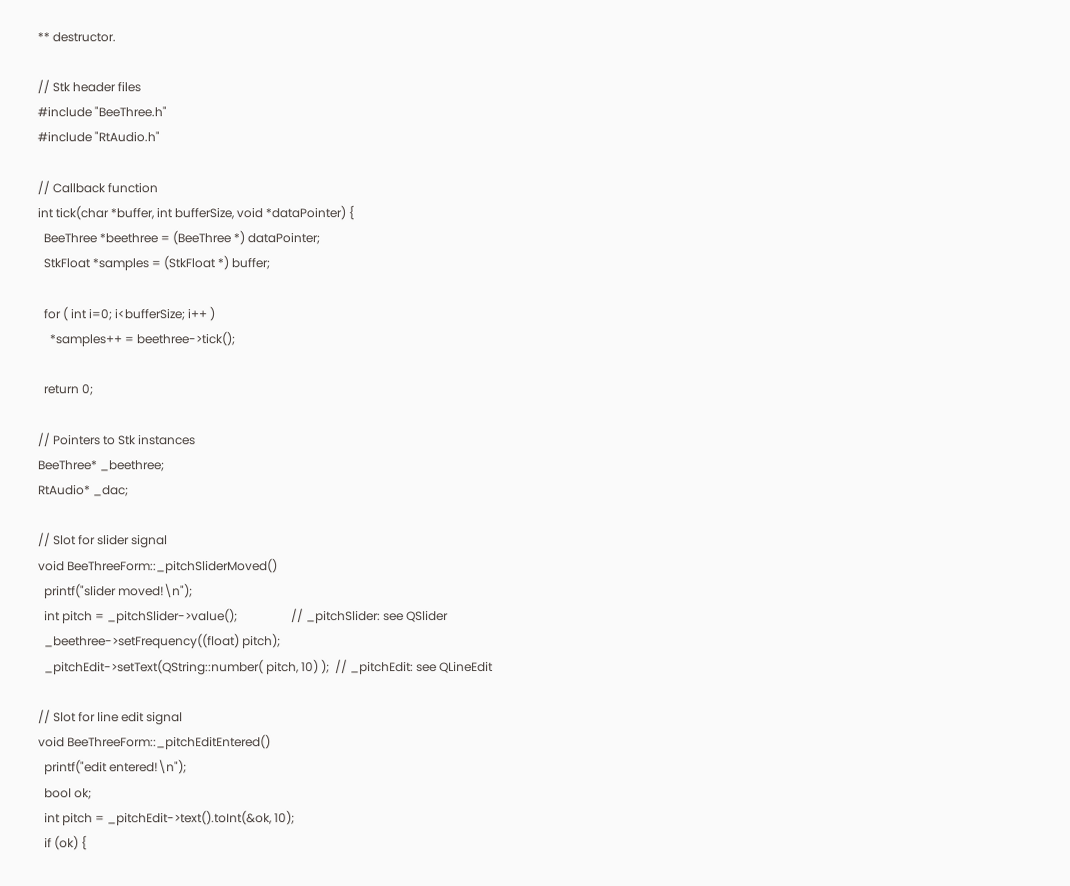** destructor.

// Stk header files
#include "BeeThree.h"
#include "RtAudio.h"

// Callback function
int tick(char *buffer, int bufferSize, void *dataPointer) {
  BeeThree *beethree = (BeeThree *) dataPointer;
  StkFloat *samples = (StkFloat *) buffer;

  for ( int i=0; i<bufferSize; i++ )
    *samples++ = beethree->tick();

  return 0;

// Pointers to Stk instances
BeeThree* _beethree;
RtAudio* _dac;

// Slot for slider signal
void BeeThreeForm::_pitchSliderMoved()
  printf("slider moved!\n");
  int pitch = _pitchSlider->value();                  // _pitchSlider: see QSlider
  _beethree->setFrequency((float) pitch);
  _pitchEdit->setText(QString::number( pitch, 10) );  // _pitchEdit: see QLineEdit

// Slot for line edit signal
void BeeThreeForm::_pitchEditEntered()
  printf("edit entered!\n");
  bool ok;
  int pitch = _pitchEdit->text().toInt(&ok, 10);
  if (ok) {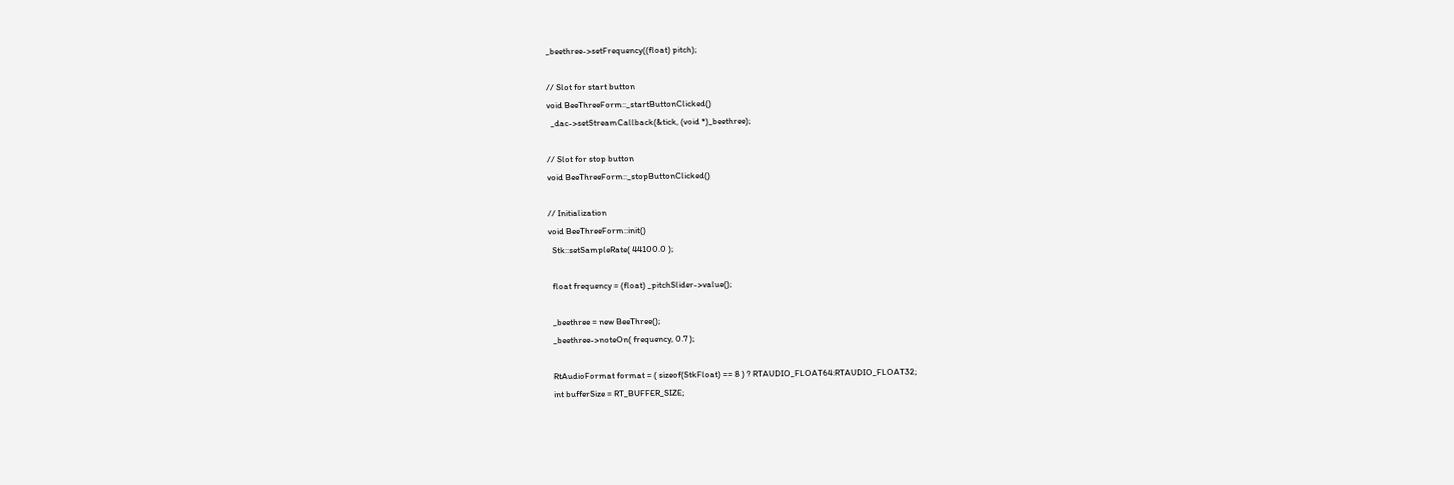_beethree->setFrequency((float) pitch);

// Slot for start button
void BeeThreeForm::_startButtonClicked()
  _dac->setStreamCallback(&tick, (void *)_beethree);

// Slot for stop button
void BeeThreeForm::_stopButtonClicked()

// Initialization
void BeeThreeForm::init()
  Stk::setSampleRate( 44100.0 );

  float frequency = (float) _pitchSlider->value();

  _beethree = new BeeThree();
  _beethree->noteOn( frequency, 0.7 );

  RtAudioFormat format = ( sizeof(StkFloat) == 8 ) ? RTAUDIO_FLOAT64:RTAUDIO_FLOAT32;
  int bufferSize = RT_BUFFER_SIZE;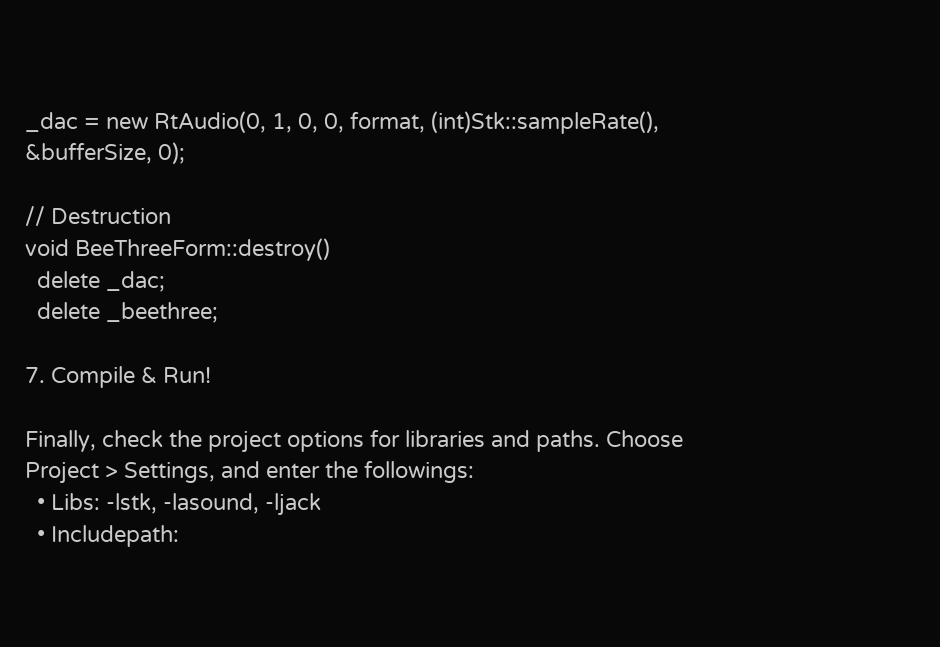_dac = new RtAudio(0, 1, 0, 0, format, (int)Stk::sampleRate(), &bufferSize, 0);

// Destruction
void BeeThreeForm::destroy()
  delete _dac;
  delete _beethree;

7. Compile & Run!

Finally, check the project options for libraries and paths. Choose Project > Settings, and enter the followings:
  • Libs: -lstk, -lasound, -ljack
  • Includepath: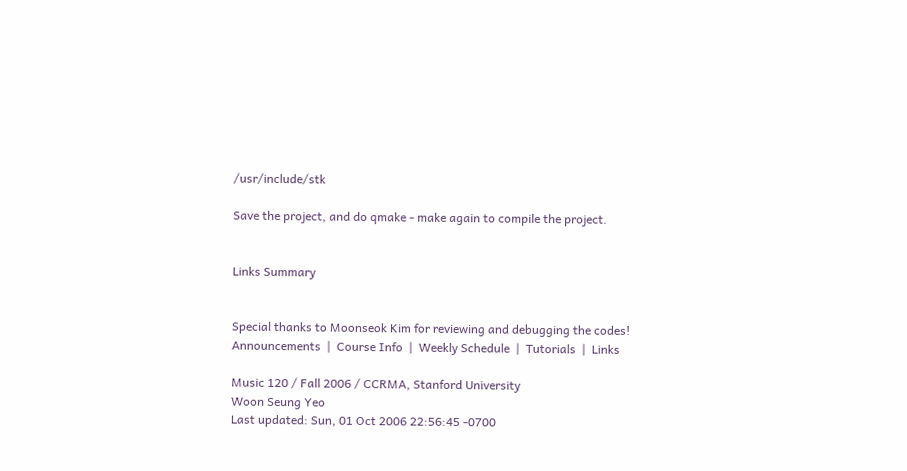/usr/include/stk

Save the project, and do qmake - make again to compile the project.


Links Summary


Special thanks to Moonseok Kim for reviewing and debugging the codes!
Announcements  |  Course Info  |  Weekly Schedule  |  Tutorials  |  Links

Music 120 / Fall 2006 / CCRMA, Stanford University
Woon Seung Yeo
Last updated: Sun, 01 Oct 2006 22:56:45 -0700